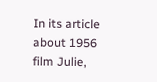In its article about 1956 film Julie,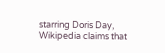starring Doris Day, Wikipedia claims that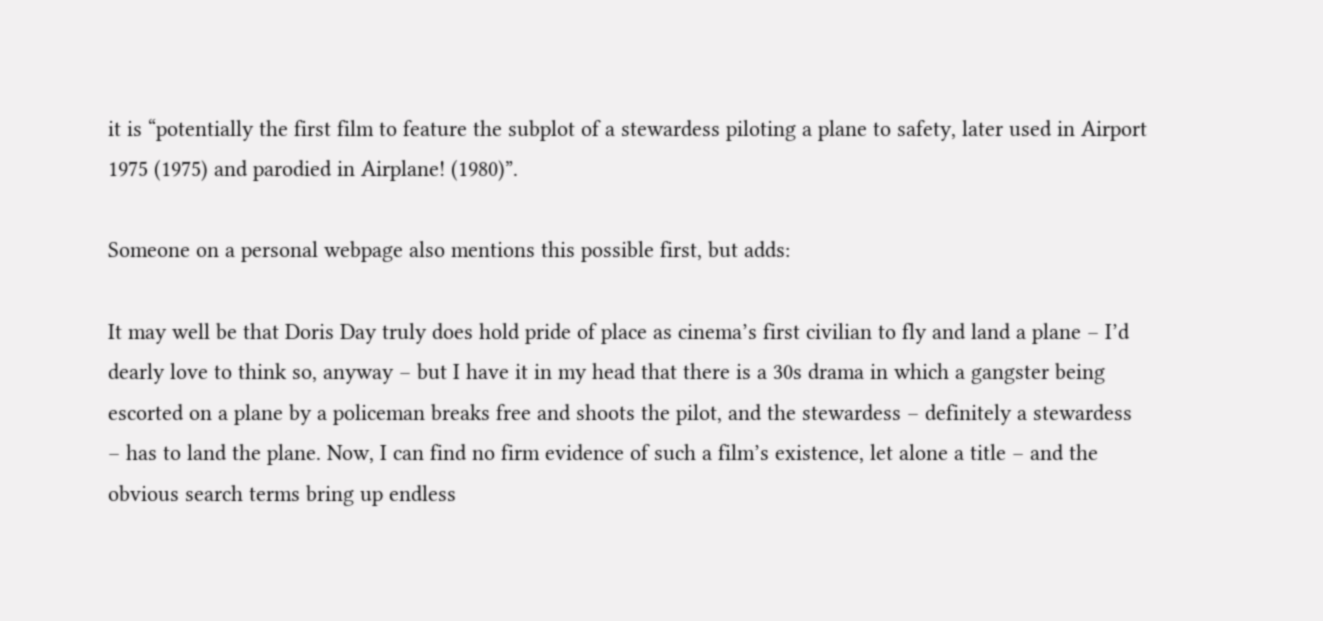it is “potentially the first film to feature the subplot of a stewardess piloting a plane to safety, later used in Airport 1975 (1975) and parodied in Airplane! (1980)”.

Someone on a personal webpage also mentions this possible first, but adds:

It may well be that Doris Day truly does hold pride of place as cinema’s first civilian to fly and land a plane – I’d dearly love to think so, anyway – but I have it in my head that there is a 30s drama in which a gangster being escorted on a plane by a policeman breaks free and shoots the pilot, and the stewardess – definitely a stewardess – has to land the plane. Now, I can find no firm evidence of such a film’s existence, let alone a title – and the obvious search terms bring up endless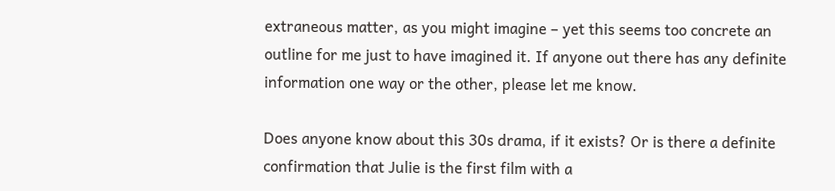extraneous matter, as you might imagine – yet this seems too concrete an outline for me just to have imagined it. If anyone out there has any definite information one way or the other, please let me know.

Does anyone know about this 30s drama, if it exists? Or is there a definite confirmation that Julie is the first film with a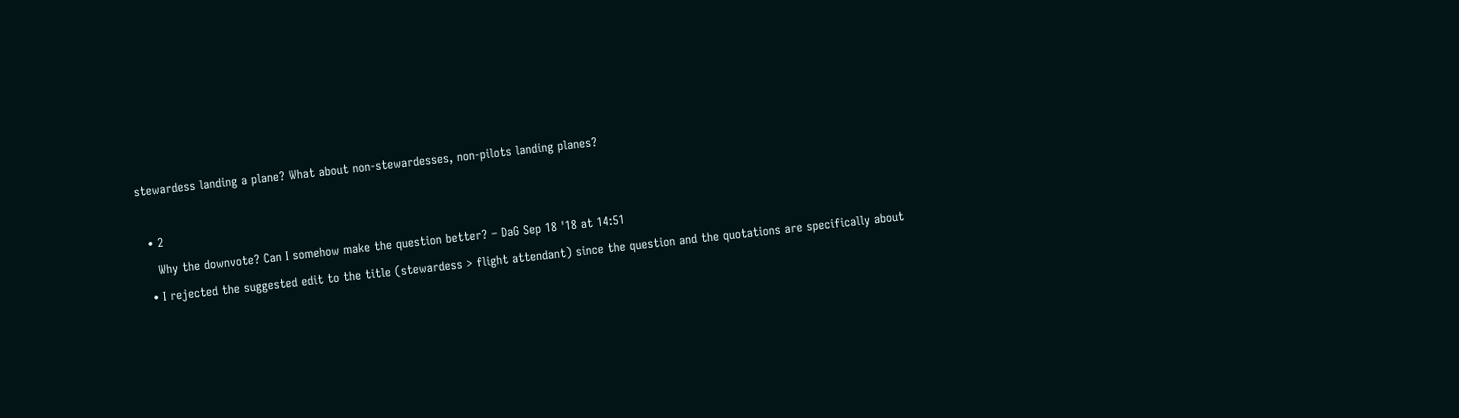stewardess landing a plane? What about non-stewardesses, non-pilots landing planes?

  • 2
    Why the downvote? Can I somehow make the question better? – DaG Sep 18 '18 at 14:51
  • I rejected the suggested edit to the title (stewardess > flight attendant) since the question and the quotations are specifically about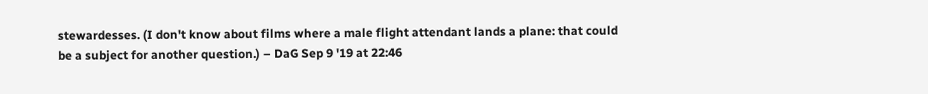stewardesses. (I don't know about films where a male flight attendant lands a plane: that could be a subject for another question.) – DaG Sep 9 '19 at 22:46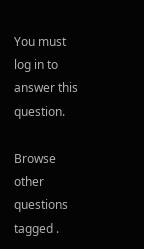You must log in to answer this question.

Browse other questions tagged .